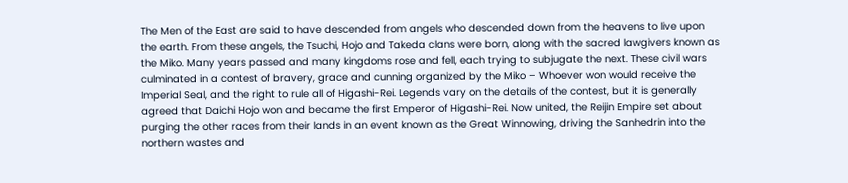The Men of the East are said to have descended from angels who descended down from the heavens to live upon the earth. From these angels, the Tsuchi, Hojo and Takeda clans were born, along with the sacred lawgivers known as the Miko. Many years passed and many kingdoms rose and fell, each trying to subjugate the next. These civil wars culminated in a contest of bravery, grace and cunning organized by the Miko – Whoever won would receive the Imperial Seal, and the right to rule all of Higashi-Rei. Legends vary on the details of the contest, but it is generally agreed that Daichi Hojo won and became the first Emperor of Higashi-Rei. Now united, the Reijin Empire set about purging the other races from their lands in an event known as the Great Winnowing, driving the Sanhedrin into the northern wastes and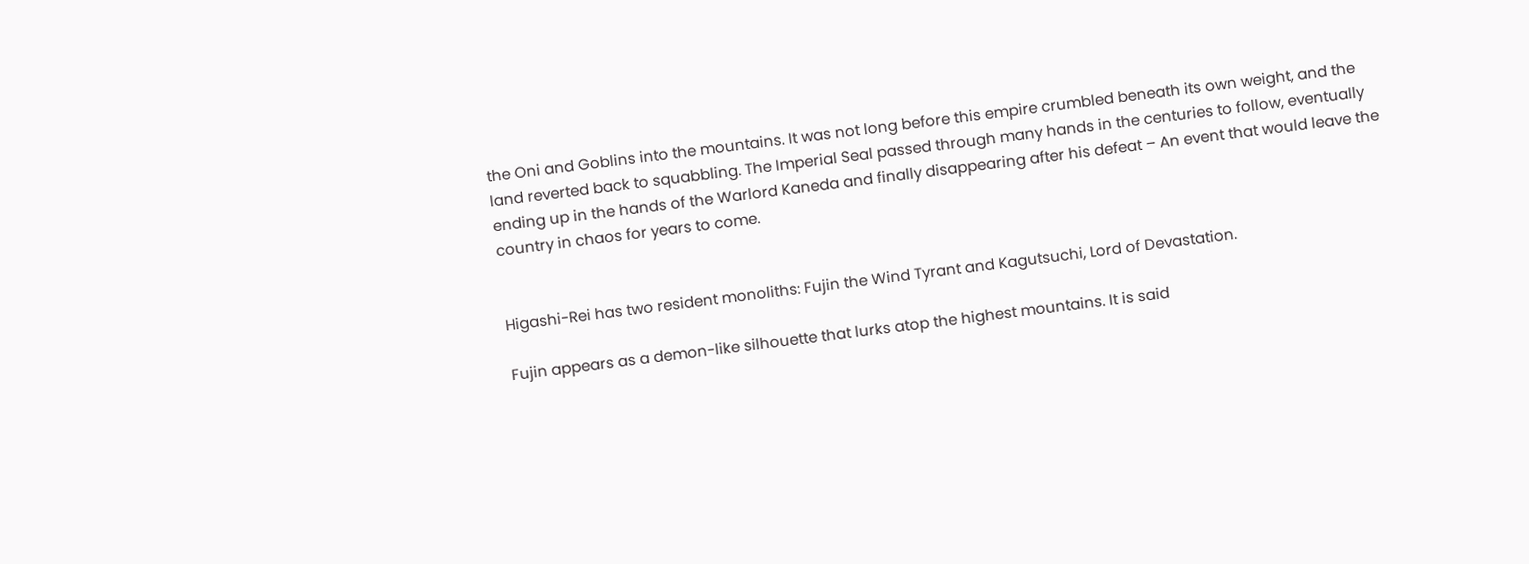the Oni and Goblins into the mountains. It was not long before this empire crumbled beneath its own weight, and the land reverted back to squabbling. The Imperial Seal passed through many hands in the centuries to follow, eventually ending up in the hands of the Warlord Kaneda and finally disappearing after his defeat – An event that would leave the country in chaos for years to come.


Higashi-Rei has two resident monoliths: Fujin the Wind Tyrant and Kagutsuchi, Lord of Devastation.

Fujin appears as a demon-like silhouette that lurks atop the highest mountains. It is said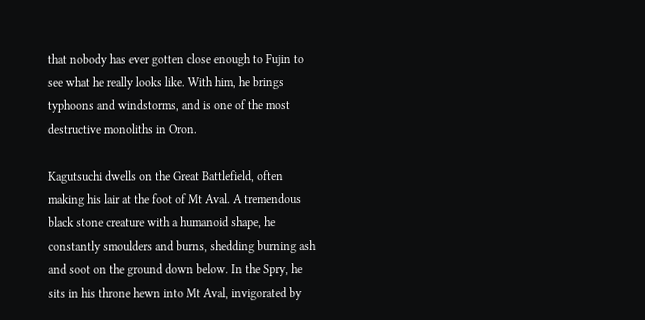that nobody has ever gotten close enough to Fujin to see what he really looks like. With him, he brings typhoons and windstorms, and is one of the most destructive monoliths in Oron.

Kagutsuchi dwells on the Great Battlefield, often making his lair at the foot of Mt Aval. A tremendous black stone creature with a humanoid shape, he constantly smoulders and burns, shedding burning ash and soot on the ground down below. In the Spry, he sits in his throne hewn into Mt Aval, invigorated by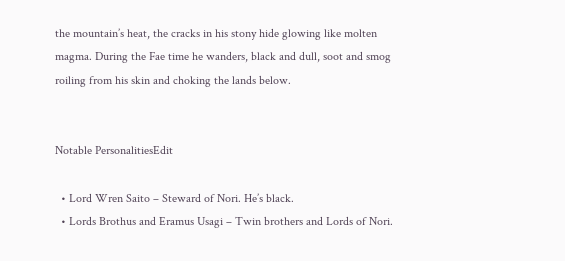the mountain’s heat, the cracks in his stony hide glowing like molten magma. During the Fae time he wanders, black and dull, soot and smog roiling from his skin and choking the lands below.


Notable PersonalitiesEdit

  • Lord Wren Saito – Steward of Nori. He’s black.
  • Lords Brothus and Eramus Usagi – Twin brothers and Lords of Nori.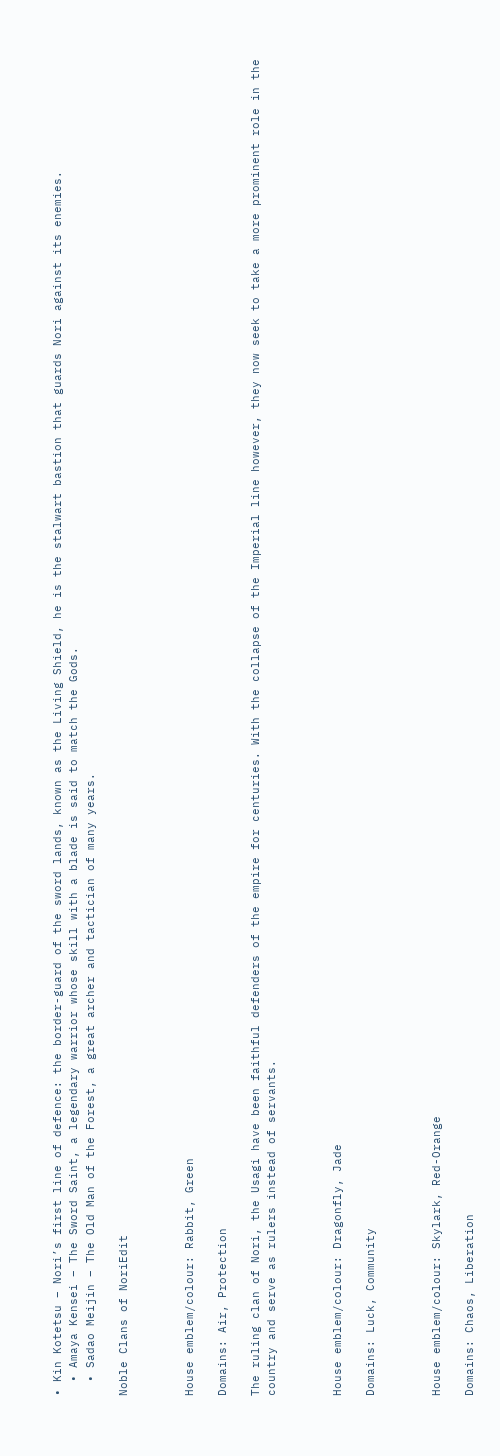• Kin Kotetsu – Nori’s first line of defence: the border-guard of the sword lands, known as the Living Shield, he is the stalwart bastion that guards Nori against its enemies.
  • Amaya Kensei – The Sword Saint, a legendary warrior whose skill with a blade is said to match the Gods.
  • Sadao Meijin – The Old Man of the Forest, a great archer and tactician of many years.

Noble Clans of NoriEdit



House emblem/colour: Rabbit, Green

Domains: Air, Protection

The ruling clan of Nori, the Usagi have been faithful defenders of the empire for centuries. With the collapse of the Imperial line however, they now seek to take a more prominent role in the country and serve as rulers instead of servants.



House emblem/colour: Dragonfly, Jade

Domains: Luck, Community



House emblem/colour: Skylark, Red-Orange

Domains: Chaos, Liberation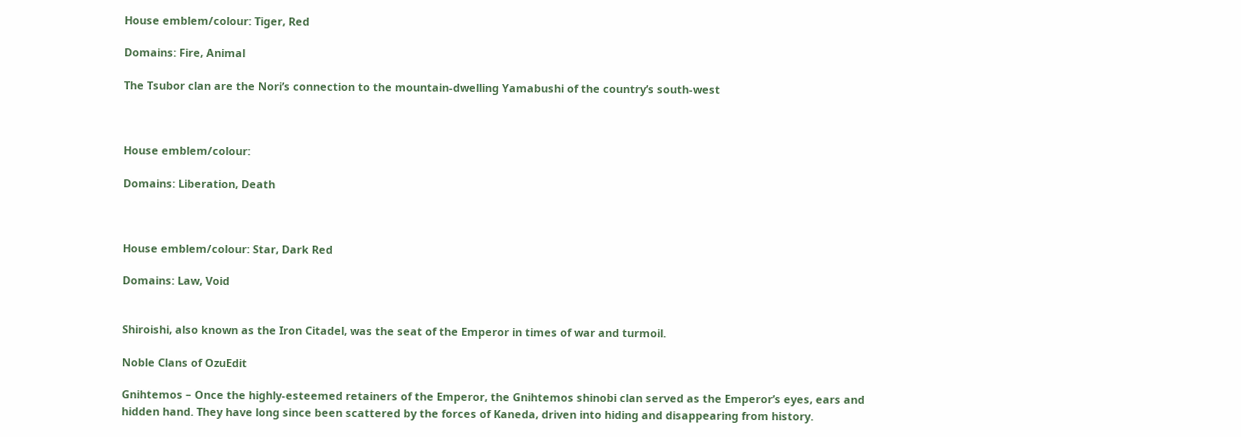House emblem/colour: Tiger, Red

Domains: Fire, Animal

The Tsubor clan are the Nori’s connection to the mountain-dwelling Yamabushi of the country’s south-west



House emblem/colour:

Domains: Liberation, Death



House emblem/colour: Star, Dark Red

Domains: Law, Void


Shiroishi, also known as the Iron Citadel, was the seat of the Emperor in times of war and turmoil.

Noble Clans of OzuEdit

Gnihtemos – Once the highly-esteemed retainers of the Emperor, the Gnihtemos shinobi clan served as the Emperor’s eyes, ears and hidden hand. They have long since been scattered by the forces of Kaneda, driven into hiding and disappearing from history.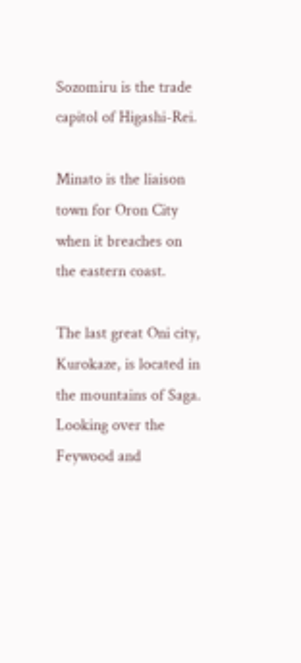Sozomiru is the trade capitol of Higashi-Rei.

Minato is the liaison town for Oron City when it breaches on the eastern coast.

The last great Oni city, Kurokaze, is located in the mountains of Saga. Looking over the Feywood and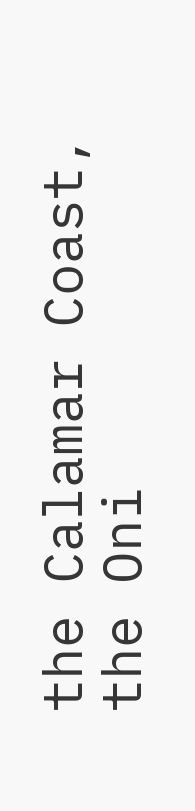the Calamar Coast, the Oni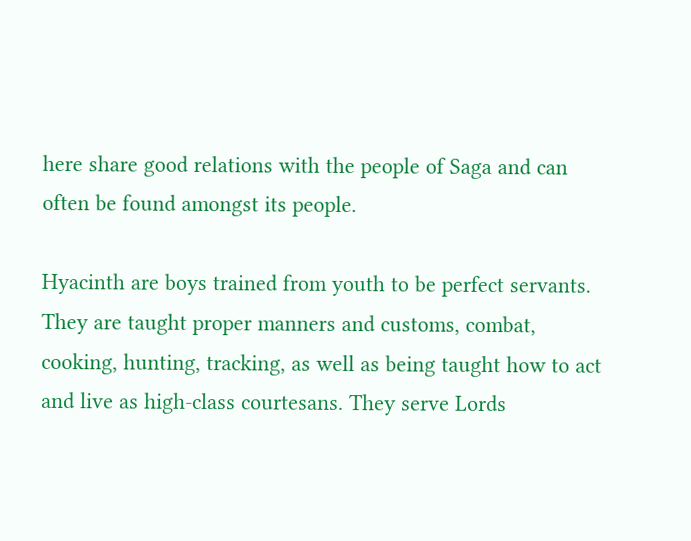here share good relations with the people of Saga and can often be found amongst its people.

Hyacinth are boys trained from youth to be perfect servants. They are taught proper manners and customs, combat, cooking, hunting, tracking, as well as being taught how to act and live as high-class courtesans. They serve Lords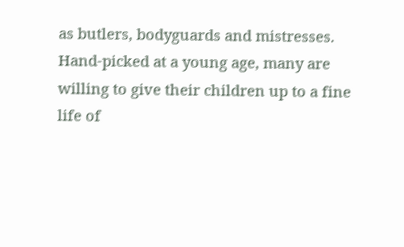as butlers, bodyguards and mistresses. Hand-picked at a young age, many are willing to give their children up to a fine life of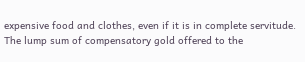expensive food and clothes, even if it is in complete servitude. The lump sum of compensatory gold offered to the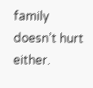family doesn’t hurt either.